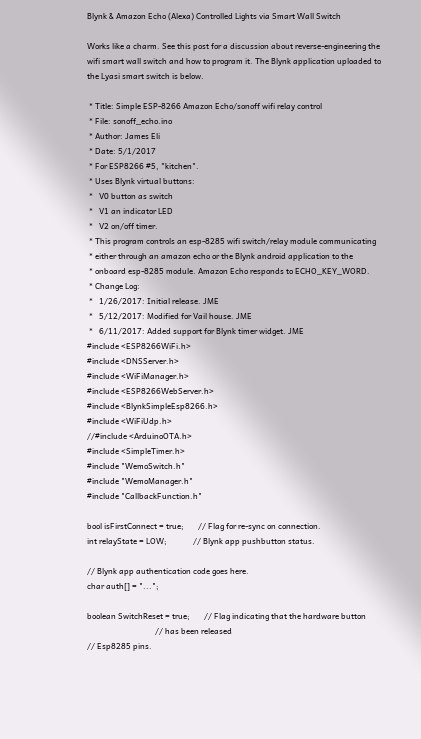Blynk & Amazon Echo (Alexa) Controlled Lights via Smart Wall Switch

Works like a charm. See this post for a discussion about reverse-engineering the wifi smart wall switch and how to program it. The Blynk application uploaded to the Lyasi smart switch is below.

 * Title: Simple ESP-8266 Amazon Echo/sonoff wifi relay control
 * File: sonoff_echo.ino
 * Author: James Eli
 * Date: 5/1/2017
 * For ESP8266 #5, "kitchen".
 * Uses Blynk virtual buttons:
 *   V0 button as switch
 *   V1 an indicator LED
 *   V2 on/off timer.
 * This program controls an esp-8285 wifi switch/relay module communicating
 * either through an amazon echo or the Blynk android application to the
 * onboard esp-8285 module. Amazon Echo responds to ECHO_KEY_WORD.
 * Change Log:
 *   1/26/2017: Initial release. JME
 *   5/12/2017: Modified for Vail house. JME
 *   6/11/2017: Added support for Blynk timer widget. JME
#include <ESP8266WiFi.h>
#include <DNSServer.h>
#include <WiFiManager.h>
#include <ESP8266WebServer.h>
#include <BlynkSimpleEsp8266.h>
#include <WiFiUdp.h>
//#include <ArduinoOTA.h>
#include <SimpleTimer.h>
#include "WemoSwitch.h"
#include "WemoManager.h"
#include "CallbackFunction.h"

bool isFirstConnect = true;       // Flag for re-sync on connection.
int relayState = LOW;             // Blynk app pushbutton status.

// Blynk app authentication code goes here.
char auth[] = "...";

boolean SwitchReset = true;       // Flag indicating that the hardware button
                                  // has been released
// Esp8285 pins.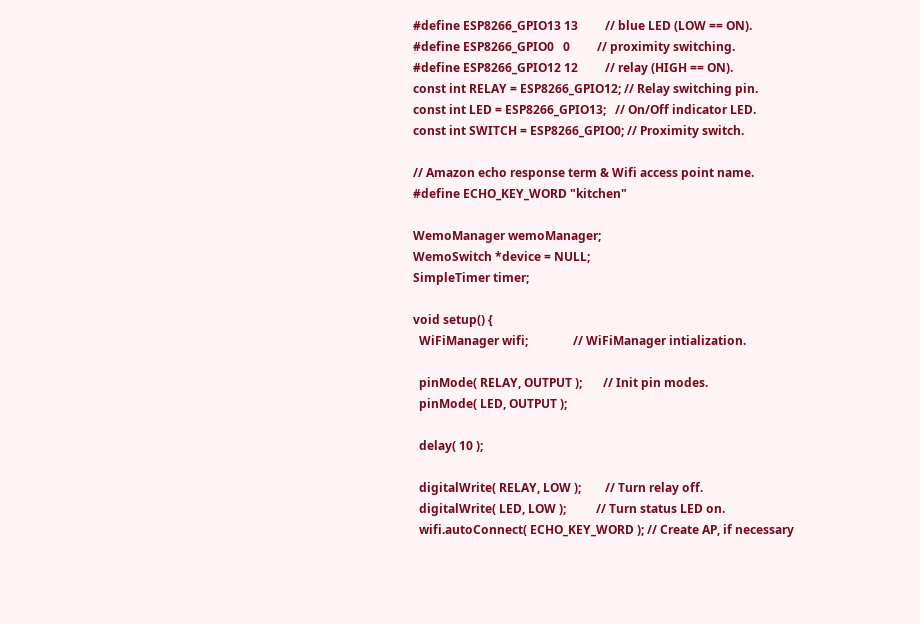#define ESP8266_GPIO13 13         // blue LED (LOW == ON).
#define ESP8266_GPIO0   0         // proximity switching.
#define ESP8266_GPIO12 12         // relay (HIGH == ON).
const int RELAY = ESP8266_GPIO12; // Relay switching pin.
const int LED = ESP8266_GPIO13;   // On/Off indicator LED.
const int SWITCH = ESP8266_GPIO0; // Proximity switch.

// Amazon echo response term & Wifi access point name.
#define ECHO_KEY_WORD "kitchen"

WemoManager wemoManager;
WemoSwitch *device = NULL;
SimpleTimer timer;

void setup() {
  WiFiManager wifi;               // WiFiManager intialization.

  pinMode( RELAY, OUTPUT );       // Init pin modes.
  pinMode( LED, OUTPUT );

  delay( 10 );

  digitalWrite( RELAY, LOW );        // Turn relay off.
  digitalWrite( LED, LOW );          // Turn status LED on.
  wifi.autoConnect( ECHO_KEY_WORD ); // Create AP, if necessary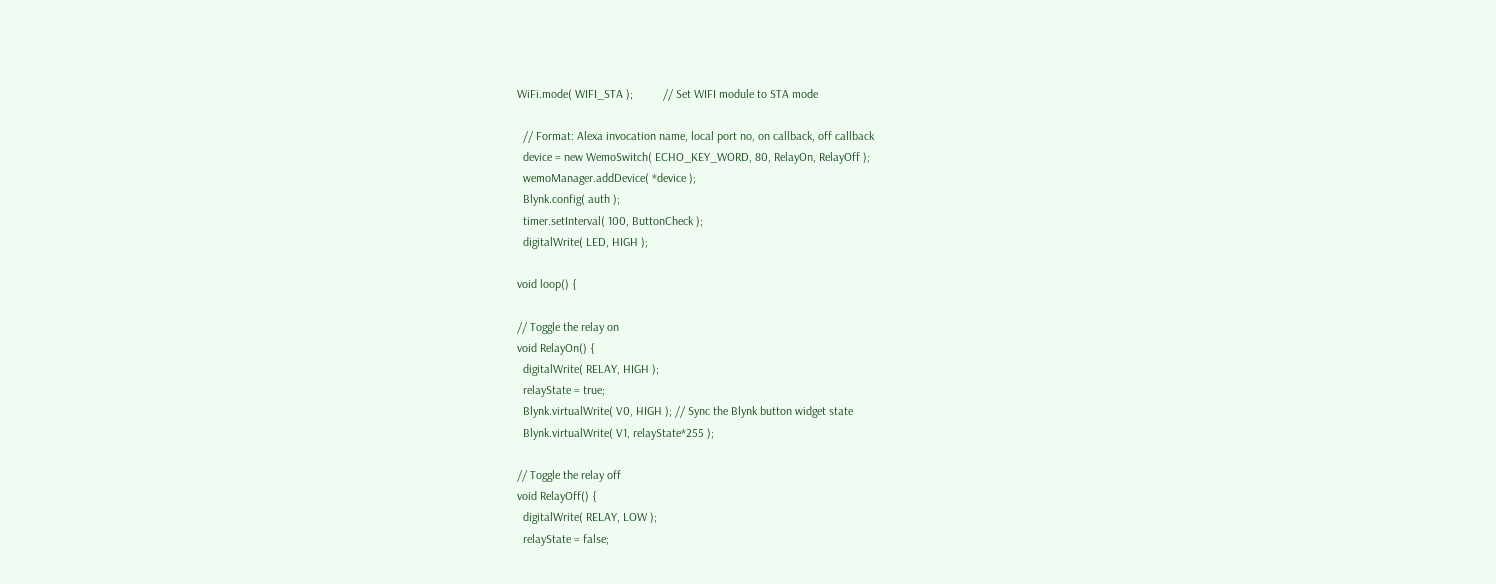WiFi.mode( WIFI_STA );          // Set WIFI module to STA mode

  // Format: Alexa invocation name, local port no, on callback, off callback
  device = new WemoSwitch( ECHO_KEY_WORD, 80, RelayOn, RelayOff );
  wemoManager.addDevice( *device );
  Blynk.config( auth );
  timer.setInterval( 100, ButtonCheck );
  digitalWrite( LED, HIGH );

void loop() {

// Toggle the relay on
void RelayOn() {
  digitalWrite( RELAY, HIGH );
  relayState = true;
  Blynk.virtualWrite( V0, HIGH ); // Sync the Blynk button widget state
  Blynk.virtualWrite( V1, relayState*255 );

// Toggle the relay off
void RelayOff() {
  digitalWrite( RELAY, LOW );
  relayState = false;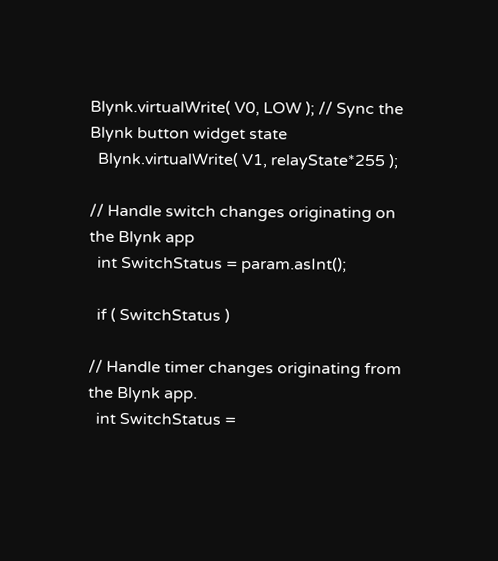Blynk.virtualWrite( V0, LOW ); // Sync the Blynk button widget state
  Blynk.virtualWrite( V1, relayState*255 );

// Handle switch changes originating on the Blynk app
  int SwitchStatus = param.asInt();

  if ( SwitchStatus )

// Handle timer changes originating from the Blynk app.
  int SwitchStatus =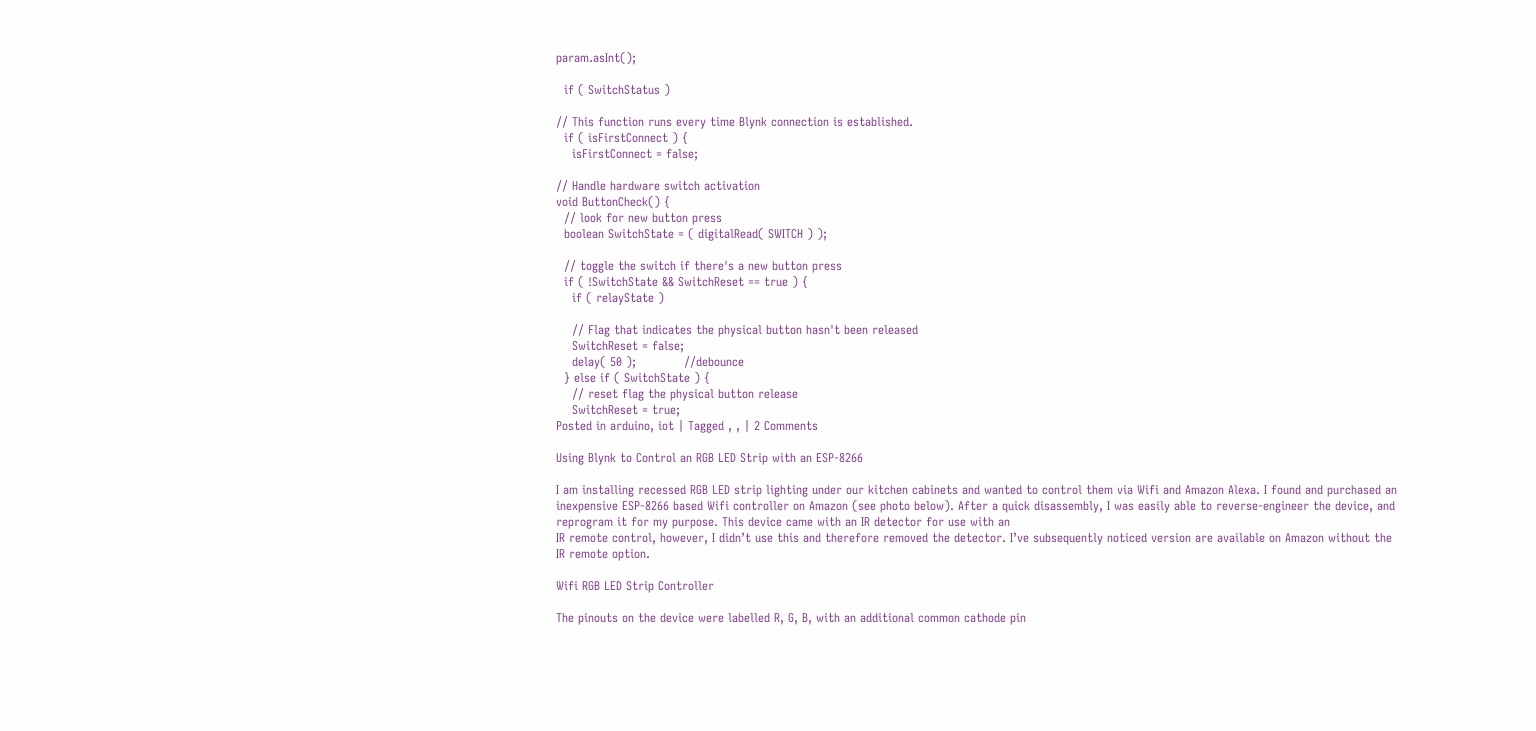param.asInt();

  if ( SwitchStatus )

// This function runs every time Blynk connection is established.
  if ( isFirstConnect ) {
    isFirstConnect = false;

// Handle hardware switch activation
void ButtonCheck() {
  // look for new button press
  boolean SwitchState = ( digitalRead( SWITCH ) );

  // toggle the switch if there's a new button press
  if ( !SwitchState && SwitchReset == true ) {
    if ( relayState )

    // Flag that indicates the physical button hasn't been released
    SwitchReset = false;
    delay( 50 );            //debounce
  } else if ( SwitchState ) {
    // reset flag the physical button release
    SwitchReset = true;
Posted in arduino, iot | Tagged , , | 2 Comments

Using Blynk to Control an RGB LED Strip with an ESP-8266

I am installing recessed RGB LED strip lighting under our kitchen cabinets and wanted to control them via Wifi and Amazon Alexa. I found and purchased an inexpensive ESP-8266 based Wifi controller on Amazon (see photo below). After a quick disassembly, I was easily able to reverse-engineer the device, and reprogram it for my purpose. This device came with an IR detector for use with an
IR remote control, however, I didn’t use this and therefore removed the detector. I’ve subsequently noticed version are available on Amazon without the IR remote option.

Wifi RGB LED Strip Controller

The pinouts on the device were labelled R, G, B, with an additional common cathode pin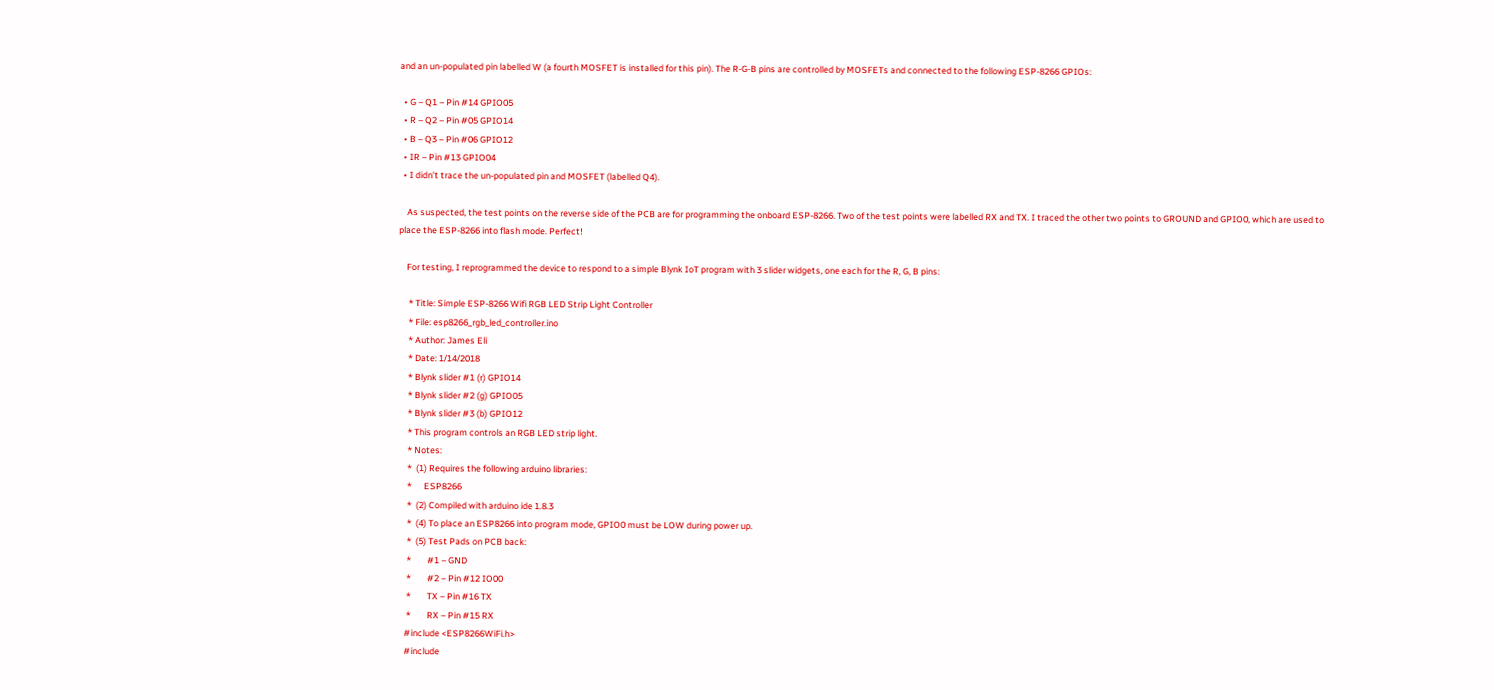and an un-populated pin labelled W (a fourth MOSFET is installed for this pin). The R-G-B pins are controlled by MOSFETs and connected to the following ESP-8266 GPIOs:

  • G – Q1 – Pin #14 GPIO05
  • R – Q2 – Pin #05 GPIO14
  • B – Q3 – Pin #06 GPIO12
  • IR – Pin #13 GPIO04
  • I didn’t trace the un-populated pin and MOSFET (labelled Q4).

    As suspected, the test points on the reverse side of the PCB are for programming the onboard ESP-8266. Two of the test points were labelled RX and TX. I traced the other two points to GROUND and GPIO0, which are used to place the ESP-8266 into flash mode. Perfect!

    For testing, I reprogrammed the device to respond to a simple Blynk IoT program with 3 slider widgets, one each for the R, G, B pins:

     * Title: Simple ESP-8266 Wifi RGB LED Strip Light Controller
     * File: esp8266_rgb_led_controller.ino
     * Author: James Eli
     * Date: 1/14/2018
     * Blynk slider #1 (r) GPIO14
     * Blynk slider #2 (g) GPIO05
     * Blynk slider #3 (b) GPIO12
     * This program controls an RGB LED strip light.
     * Notes:
     *  (1) Requires the following arduino libraries:
     *      ESP8266
     *  (2) Compiled with arduino ide 1.8.3
     *  (4) To place an ESP8266 into program mode, GPIO0 must be LOW during power up.
     *  (5) Test Pads on PCB back:
     *        #1 – GND
     *        #2 – Pin #12 IO00
     *        TX – Pin #16 TX
     *        RX – Pin #15 RX
    #include <ESP8266WiFi.h>
    #include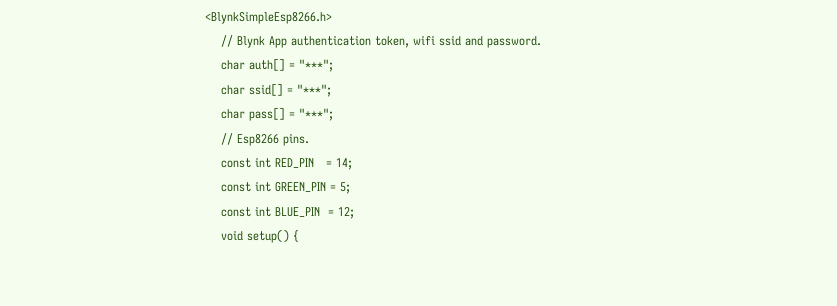<BlynkSimpleEsp8266.h>
    // Blynk App authentication token, wifi ssid and password.
    char auth[] = "***";
    char ssid[] = "***";
    char pass[] = "***";
    // Esp8266 pins.
    const int RED_PIN   = 14;
    const int GREEN_PIN = 5;
    const int BLUE_PIN  = 12;
    void setup() {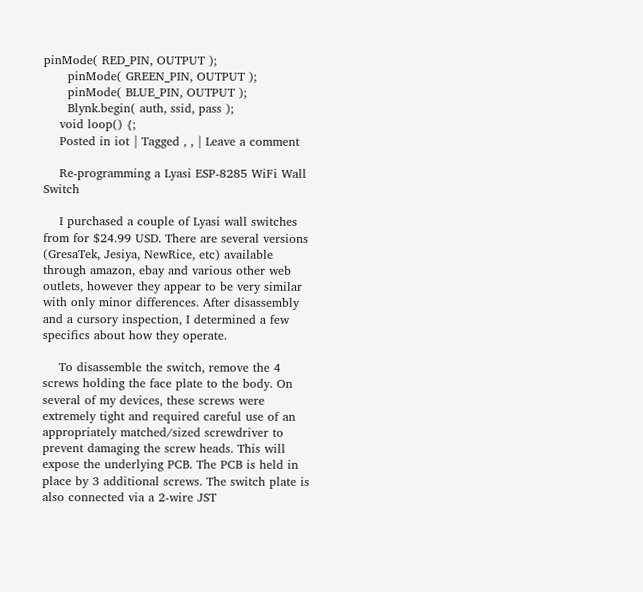pinMode( RED_PIN, OUTPUT );
      pinMode( GREEN_PIN, OUTPUT );
      pinMode( BLUE_PIN, OUTPUT );
      Blynk.begin( auth, ssid, pass );
    void loop() {;
    Posted in iot | Tagged , , | Leave a comment

    Re-programming a Lyasi ESP-8285 WiFi Wall Switch

    I purchased a couple of Lyasi wall switches from for $24.99 USD. There are several versions (GresaTek, Jesiya, NewRice, etc) available through amazon, ebay and various other web outlets, however they appear to be very similar with only minor differences. After disassembly and a cursory inspection, I determined a few specifics about how they operate.

    To disassemble the switch, remove the 4 screws holding the face plate to the body. On several of my devices, these screws were extremely tight and required careful use of an appropriately matched/sized screwdriver to prevent damaging the screw heads. This will expose the underlying PCB. The PCB is held in place by 3 additional screws. The switch plate is also connected via a 2-wire JST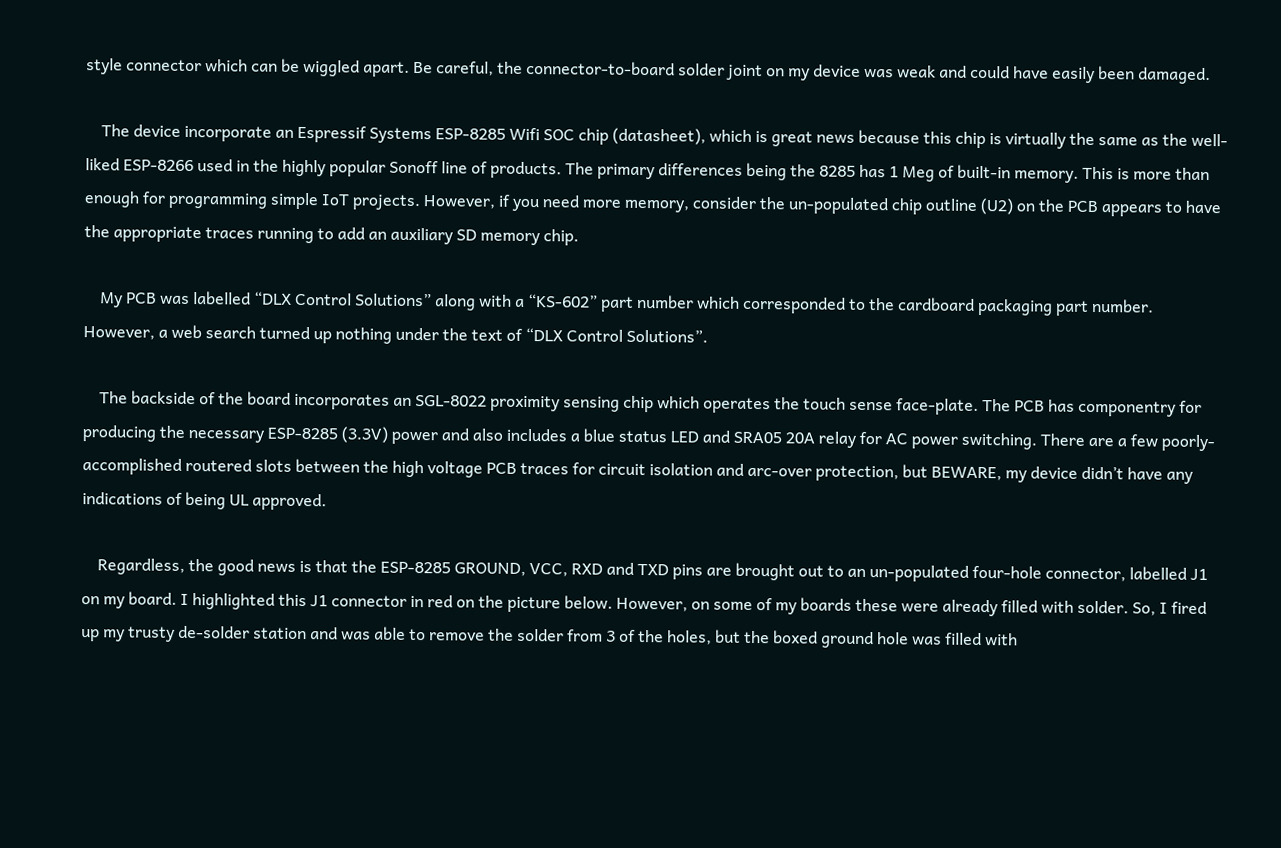style connector which can be wiggled apart. Be careful, the connector-to-board solder joint on my device was weak and could have easily been damaged.

    The device incorporate an Espressif Systems ESP-8285 Wifi SOC chip (datasheet), which is great news because this chip is virtually the same as the well-liked ESP-8266 used in the highly popular Sonoff line of products. The primary differences being the 8285 has 1 Meg of built-in memory. This is more than enough for programming simple IoT projects. However, if you need more memory, consider the un-populated chip outline (U2) on the PCB appears to have the appropriate traces running to add an auxiliary SD memory chip.

    My PCB was labelled “DLX Control Solutions” along with a “KS-602” part number which corresponded to the cardboard packaging part number. However, a web search turned up nothing under the text of “DLX Control Solutions”.

    The backside of the board incorporates an SGL-8022 proximity sensing chip which operates the touch sense face-plate. The PCB has componentry for producing the necessary ESP-8285 (3.3V) power and also includes a blue status LED and SRA05 20A relay for AC power switching. There are a few poorly-accomplished routered slots between the high voltage PCB traces for circuit isolation and arc-over protection, but BEWARE, my device didn’t have any indications of being UL approved.

    Regardless, the good news is that the ESP-8285 GROUND, VCC, RXD and TXD pins are brought out to an un-populated four-hole connector, labelled J1 on my board. I highlighted this J1 connector in red on the picture below. However, on some of my boards these were already filled with solder. So, I fired up my trusty de-solder station and was able to remove the solder from 3 of the holes, but the boxed ground hole was filled with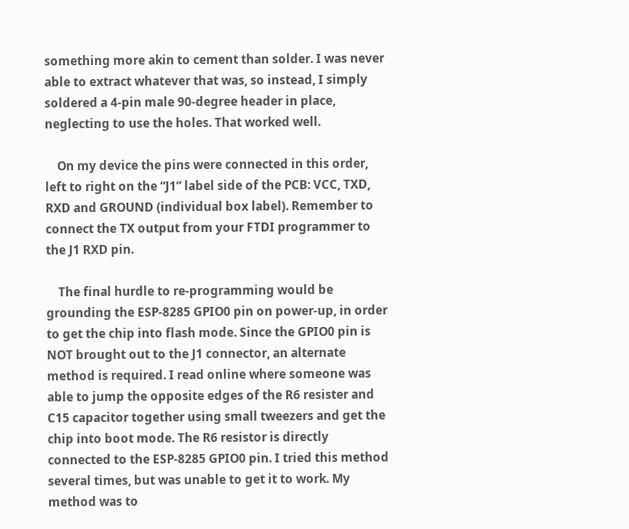something more akin to cement than solder. I was never able to extract whatever that was, so instead, I simply soldered a 4-pin male 90-degree header in place, neglecting to use the holes. That worked well.

    On my device the pins were connected in this order, left to right on the “J1” label side of the PCB: VCC, TXD, RXD and GROUND (individual box label). Remember to connect the TX output from your FTDI programmer to the J1 RXD pin.

    The final hurdle to re-programming would be grounding the ESP-8285 GPIO0 pin on power-up, in order to get the chip into flash mode. Since the GPIO0 pin is NOT brought out to the J1 connector, an alternate method is required. I read online where someone was able to jump the opposite edges of the R6 resister and C15 capacitor together using small tweezers and get the chip into boot mode. The R6 resistor is directly connected to the ESP-8285 GPIO0 pin. I tried this method several times, but was unable to get it to work. My method was to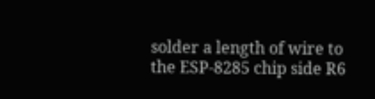solder a length of wire to the ESP-8285 chip side R6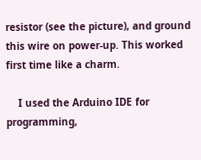resistor (see the picture), and ground this wire on power-up. This worked first time like a charm.

    I used the Arduino IDE for programming,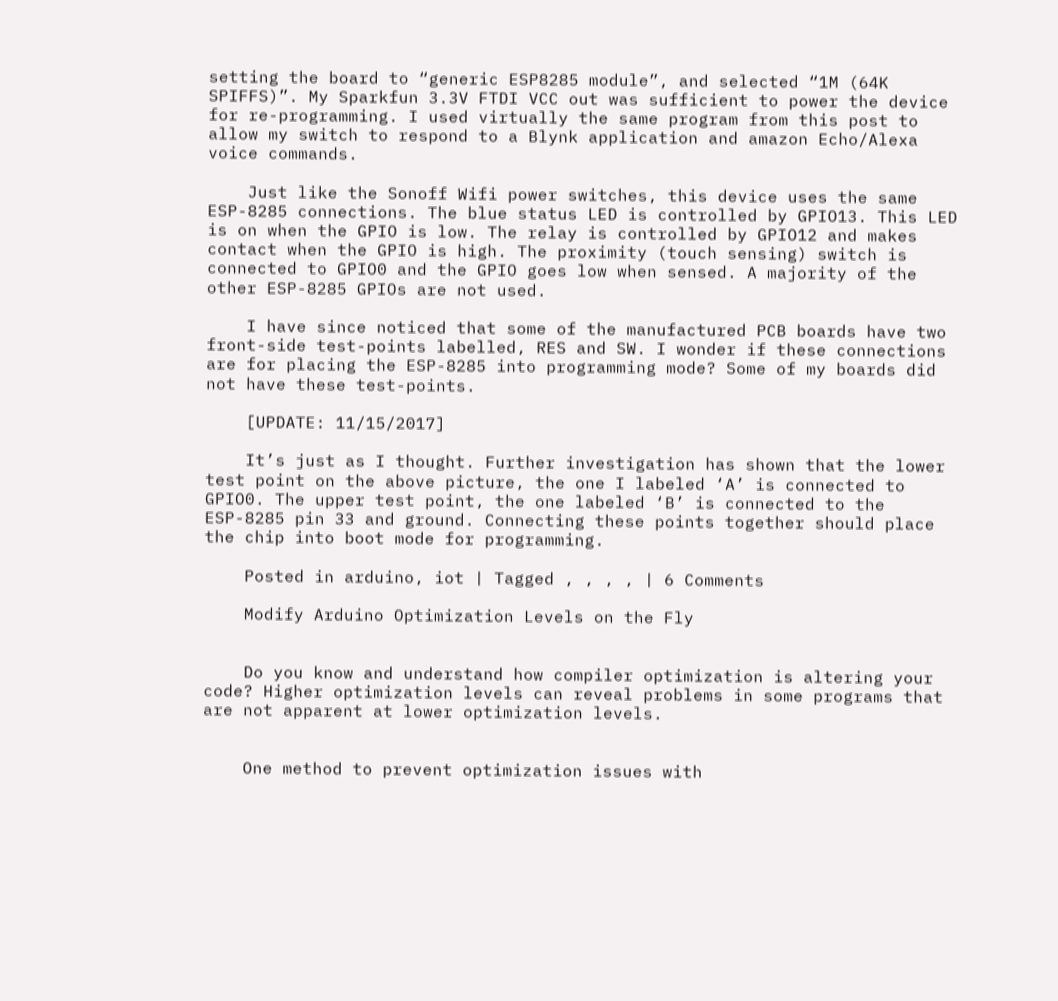setting the board to “generic ESP8285 module”, and selected “1M (64K SPIFFS)”. My Sparkfun 3.3V FTDI VCC out was sufficient to power the device for re-programming. I used virtually the same program from this post to allow my switch to respond to a Blynk application and amazon Echo/Alexa voice commands.

    Just like the Sonoff Wifi power switches, this device uses the same ESP-8285 connections. The blue status LED is controlled by GPIO13. This LED is on when the GPIO is low. The relay is controlled by GPIO12 and makes contact when the GPIO is high. The proximity (touch sensing) switch is connected to GPIO0 and the GPIO goes low when sensed. A majority of the other ESP-8285 GPIOs are not used.

    I have since noticed that some of the manufactured PCB boards have two front-side test-points labelled, RES and SW. I wonder if these connections are for placing the ESP-8285 into programming mode? Some of my boards did not have these test-points.

    [UPDATE: 11/15/2017]

    It’s just as I thought. Further investigation has shown that the lower test point on the above picture, the one I labeled ‘A’ is connected to GPIO0. The upper test point, the one labeled ‘B’ is connected to the ESP-8285 pin 33 and ground. Connecting these points together should place the chip into boot mode for programming.

    Posted in arduino, iot | Tagged , , , , | 6 Comments

    Modify Arduino Optimization Levels on the Fly


    Do you know and understand how compiler optimization is altering your code? Higher optimization levels can reveal problems in some programs that are not apparent at lower optimization levels.


    One method to prevent optimization issues with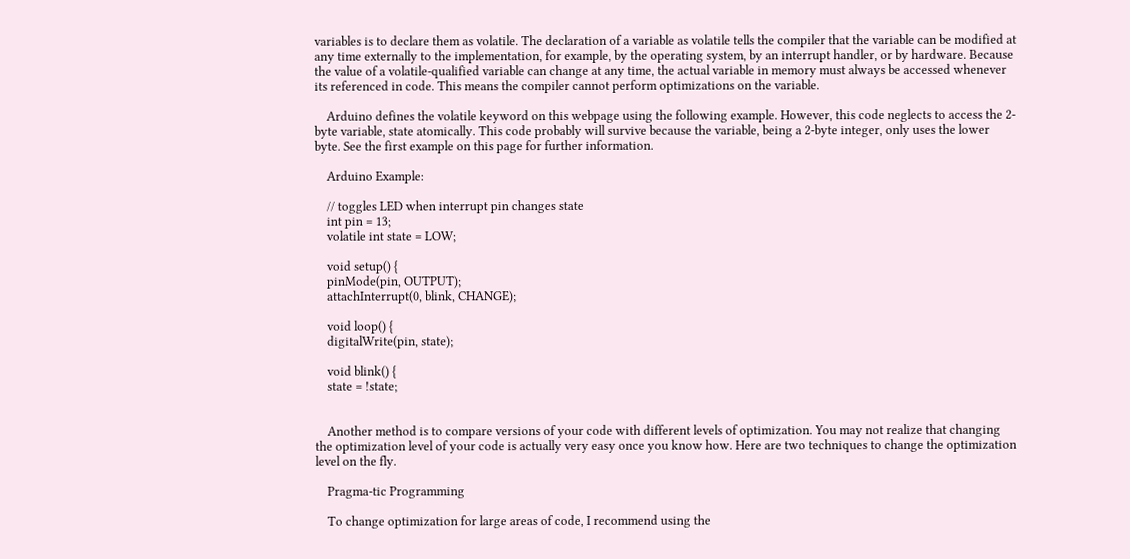variables is to declare them as volatile. The declaration of a variable as volatile tells the compiler that the variable can be modified at any time externally to the implementation, for example, by the operating system, by an interrupt handler, or by hardware. Because the value of a volatile-qualified variable can change at any time, the actual variable in memory must always be accessed whenever its referenced in code. This means the compiler cannot perform optimizations on the variable.

    Arduino defines the volatile keyword on this webpage using the following example. However, this code neglects to access the 2-byte variable, state atomically. This code probably will survive because the variable, being a 2-byte integer, only uses the lower byte. See the first example on this page for further information.

    Arduino Example:

    // toggles LED when interrupt pin changes state
    int pin = 13;
    volatile int state = LOW;

    void setup() {
    pinMode(pin, OUTPUT);
    attachInterrupt(0, blink, CHANGE);

    void loop() {
    digitalWrite(pin, state);

    void blink() {
    state = !state;


    Another method is to compare versions of your code with different levels of optimization. You may not realize that changing the optimization level of your code is actually very easy once you know how. Here are two techniques to change the optimization level on the fly.

    Pragma-tic Programming

    To change optimization for large areas of code, I recommend using the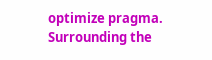optimize pragma. Surrounding the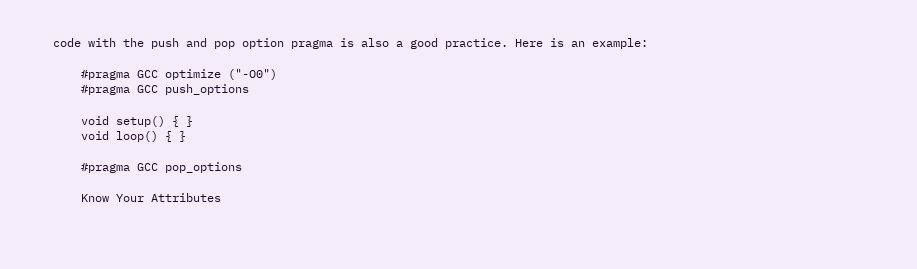code with the push and pop option pragma is also a good practice. Here is an example:

    #pragma GCC optimize ("-O0")
    #pragma GCC push_options

    void setup() { }
    void loop() { }

    #pragma GCC pop_options

    Know Your Attributes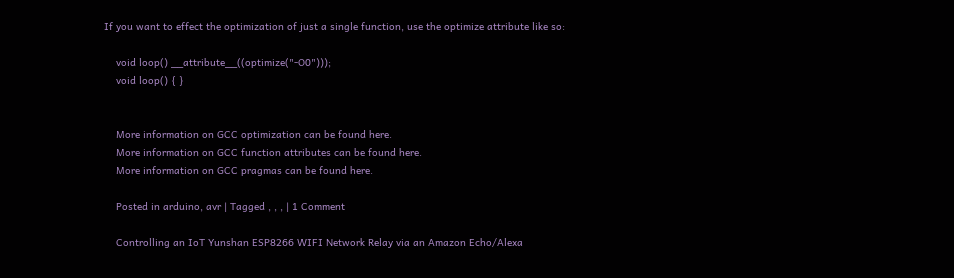If you want to effect the optimization of just a single function, use the optimize attribute like so:

    void loop() __attribute__((optimize("-O0")));
    void loop() { }


    More information on GCC optimization can be found here.
    More information on GCC function attributes can be found here.
    More information on GCC pragmas can be found here.

    Posted in arduino, avr | Tagged , , , | 1 Comment

    Controlling an IoT Yunshan ESP8266 WIFI Network Relay via an Amazon Echo/Alexa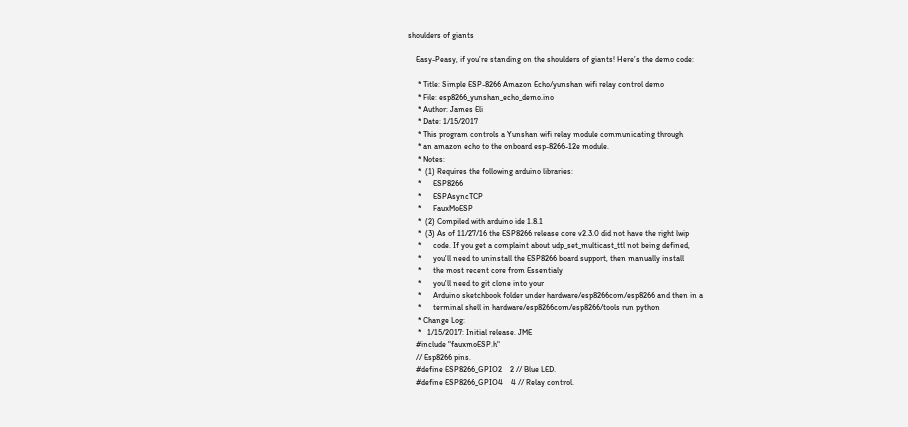shoulders of giants

    Easy-Peasy, if you’re standing on the shoulders of giants! Here’s the demo code:

     * Title: Simple ESP-8266 Amazon Echo/yunshan wifi relay control demo
     * File: esp8266_yunshan_echo_demo.ino
     * Author: James Eli
     * Date: 1/15/2017
     * This program controls a Yunshan wifi relay module communicating through
     * an amazon echo to the onboard esp-8266-12e module.
     * Notes:
     *  (1) Requires the following arduino libraries:
     *      ESP8266
     *      ESPAsyncTCP
     *      FauxMoESP
     *  (2) Compiled with arduino ide 1.8.1
     *  (3) As of 11/27/16 the ESP8266 release core v2.3.0 did not have the right lwip
     *      code. If you get a complaint about udp_set_multicast_ttl not being defined,
     *      you'll need to uninstall the ESP8266 board support, then manually install
     *      the most recent core from Essentialy
     *      you'll need to git clone into your
     *      Arduino sketchbook folder under hardware/esp8266com/esp8266 and then in a
     *      terminal shell in hardware/esp8266com/esp8266/tools run python
     * Change Log:
     *   1/15/2017: Initial release. JME
    #include "fauxmoESP.h"
    // Esp8266 pins.
    #define ESP8266_GPIO2    2 // Blue LED.
    #define ESP8266_GPIO4    4 // Relay control.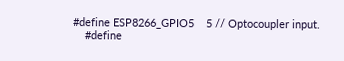#define ESP8266_GPIO5    5 // Optocoupler input.
    #define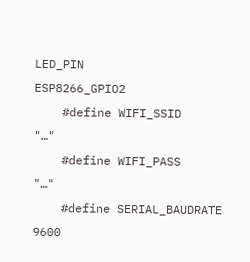LED_PIN          ESP8266_GPIO2
    #define WIFI_SSID       "…"
    #define WIFI_PASS       "…"
    #define SERIAL_BAUDRATE 9600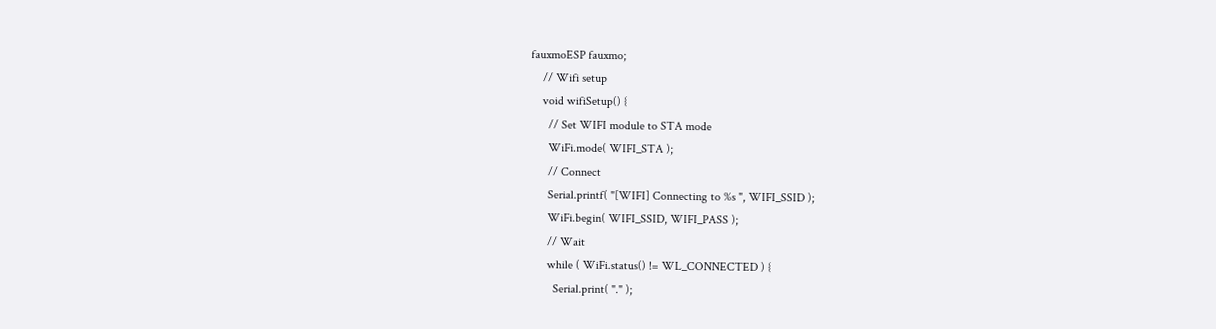fauxmoESP fauxmo;
    // Wifi setup
    void wifiSetup() {
      // Set WIFI module to STA mode
      WiFi.mode( WIFI_STA );
      // Connect
      Serial.printf( "[WIFI] Connecting to %s ", WIFI_SSID );
      WiFi.begin( WIFI_SSID, WIFI_PASS );
      // Wait
      while ( WiFi.status() != WL_CONNECTED ) {
        Serial.print( "." );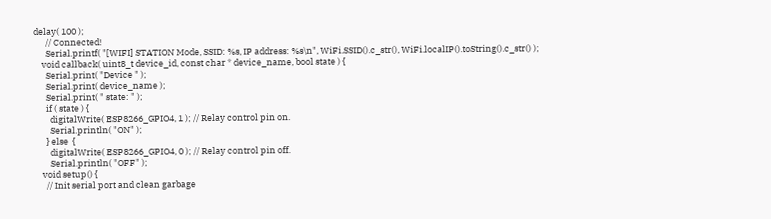delay( 100 );
      // Connected!
      Serial.printf( "[WIFI] STATION Mode, SSID: %s, IP address: %s\n", WiFi.SSID().c_str(), WiFi.localIP().toString().c_str() );
    void callback( uint8_t device_id, const char * device_name, bool state ) {
      Serial.print( "Device " );
      Serial.print( device_name );
      Serial.print( " state: " );
      if ( state ) {
        digitalWrite( ESP8266_GPIO4, 1 ); // Relay control pin on.
        Serial.println( "ON" );
      } else  {
        digitalWrite( ESP8266_GPIO4, 0 ); // Relay control pin off.
        Serial.println( "OFF" );
    void setup() {
      // Init serial port and clean garbage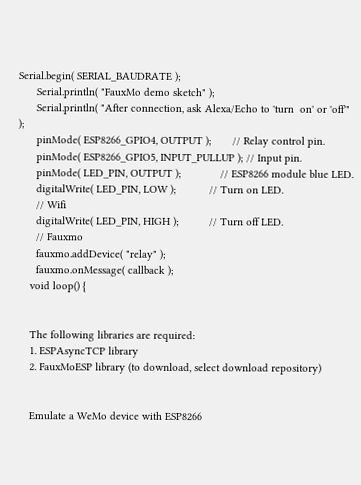Serial.begin( SERIAL_BAUDRATE );
      Serial.println( "FauxMo demo sketch" );
      Serial.println( "After connection, ask Alexa/Echo to 'turn  on' or 'off'" );
      pinMode( ESP8266_GPIO4, OUTPUT );       // Relay control pin.
      pinMode( ESP8266_GPIO5, INPUT_PULLUP ); // Input pin.
      pinMode( LED_PIN, OUTPUT );             // ESP8266 module blue LED.
      digitalWrite( LED_PIN, LOW );           // Turn on LED.
      // Wifi
      digitalWrite( LED_PIN, HIGH );          // Turn off LED.
      // Fauxmo
      fauxmo.addDevice( "relay" );
      fauxmo.onMessage( callback );
    void loop() {


    The following libraries are required:
    1. ESPAsyncTCP library
    2. FauxMoESP library (to download, select download repository)


    Emulate a WeMo device with ESP8266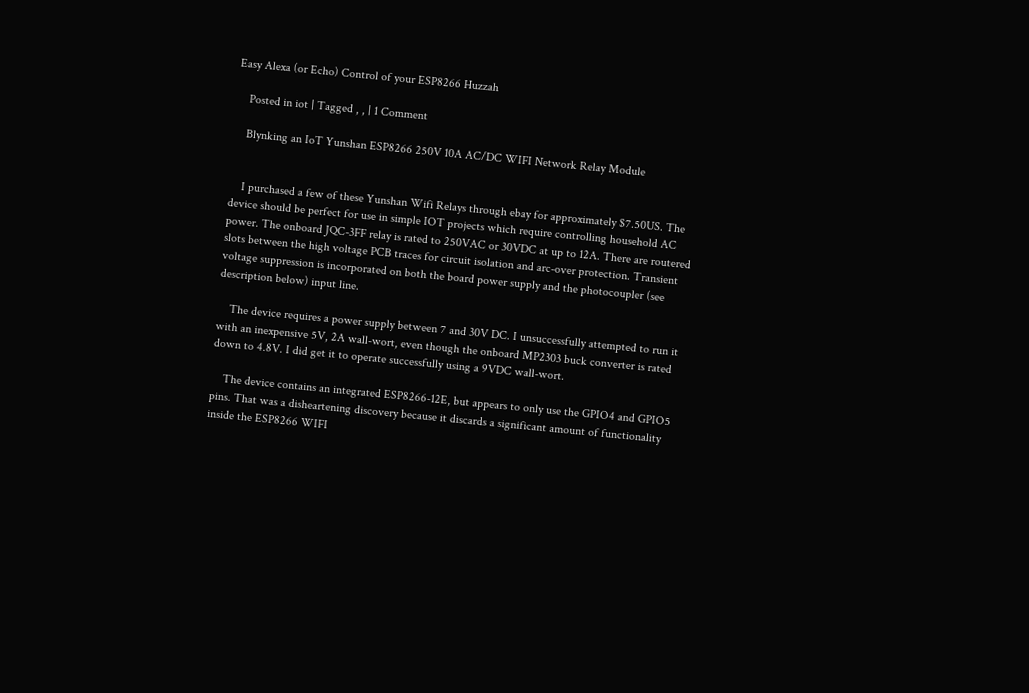Easy Alexa (or Echo) Control of your ESP8266 Huzzah

    Posted in iot | Tagged , , | 1 Comment

    Blynking an IoT Yunshan ESP8266 250V 10A AC/DC WIFI Network Relay Module


    I purchased a few of these Yunshan Wifi Relays through ebay for approximately $7.50US. The device should be perfect for use in simple IOT projects which require controlling household AC power. The onboard JQC-3FF relay is rated to 250VAC or 30VDC at up to 12A. There are routered slots between the high voltage PCB traces for circuit isolation and arc-over protection. Transient voltage suppression is incorporated on both the board power supply and the photocoupler (see description below) input line.

    The device requires a power supply between 7 and 30V DC. I unsuccessfully attempted to run it with an inexpensive 5V, 2A wall-wort, even though the onboard MP2303 buck converter is rated down to 4.8V. I did get it to operate successfully using a 9VDC wall-wort.

    The device contains an integrated ESP8266-12E, but appears to only use the GPIO4 and GPIO5 pins. That was a disheartening discovery because it discards a significant amount of functionality inside the ESP8266 WIFI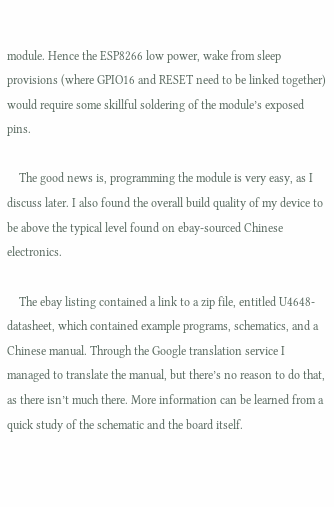module. Hence the ESP8266 low power, wake from sleep provisions (where GPIO16 and RESET need to be linked together) would require some skillful soldering of the module’s exposed pins.

    The good news is, programming the module is very easy, as I discuss later. I also found the overall build quality of my device to be above the typical level found on ebay-sourced Chinese electronics.

    The ebay listing contained a link to a zip file, entitled U4648-datasheet, which contained example programs, schematics, and a Chinese manual. Through the Google translation service I managed to translate the manual, but there’s no reason to do that, as there isn’t much there. More information can be learned from a quick study of the schematic and the board itself.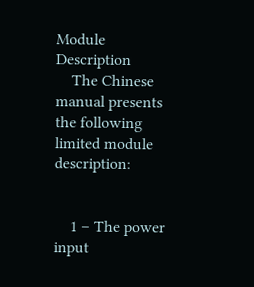Module Description
    The Chinese manual presents the following limited module description:


    1 – The power input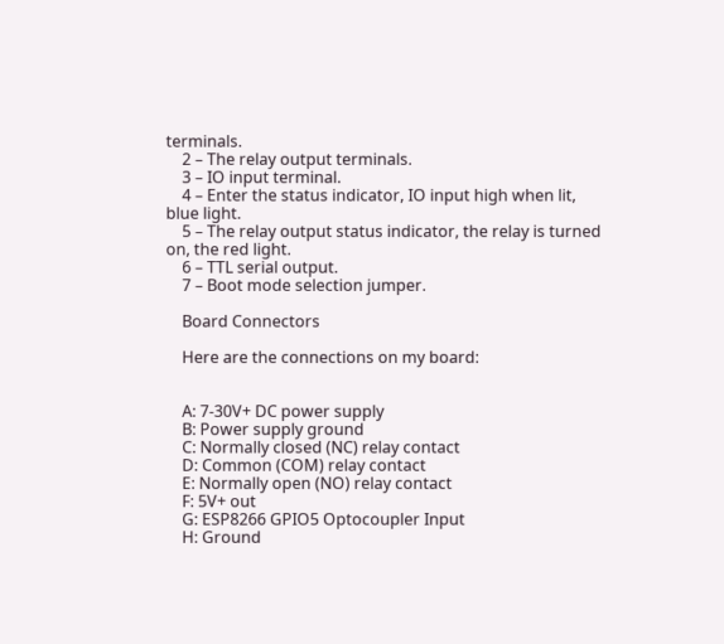terminals.
    2 – The relay output terminals.
    3 – IO input terminal.
    4 – Enter the status indicator, IO input high when lit, blue light.
    5 – The relay output status indicator, the relay is turned on, the red light.
    6 – TTL serial output.
    7 – Boot mode selection jumper.

    Board Connectors

    Here are the connections on my board:


    A: 7-30V+ DC power supply
    B: Power supply ground
    C: Normally closed (NC) relay contact
    D: Common (COM) relay contact
    E: Normally open (NO) relay contact
    F: 5V+ out
    G: ESP8266 GPIO5 Optocoupler Input
    H: Ground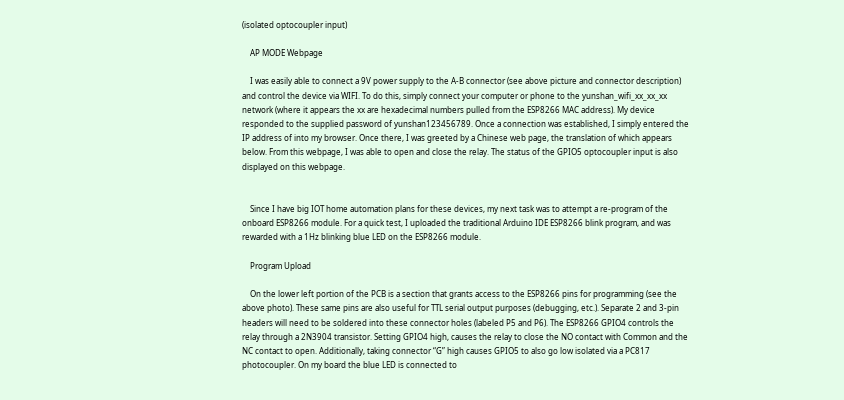(isolated optocoupler input)

    AP MODE Webpage

    I was easily able to connect a 9V power supply to the A-B connector (see above picture and connector description) and control the device via WIFI. To do this, simply connect your computer or phone to the yunshan_wifi_xx_xx_xx network (where it appears the xx are hexadecimal numbers pulled from the ESP8266 MAC address). My device responded to the supplied password of yunshan123456789. Once a connection was established, I simply entered the IP address of into my browser. Once there, I was greeted by a Chinese web page, the translation of which appears below. From this webpage, I was able to open and close the relay. The status of the GPIO5 optocoupler input is also displayed on this webpage.


    Since I have big IOT home automation plans for these devices, my next task was to attempt a re-program of the onboard ESP8266 module. For a quick test, I uploaded the traditional Arduino IDE ESP8266 blink program, and was rewarded with a 1Hz blinking blue LED on the ESP8266 module.

    Program Upload

    On the lower left portion of the PCB is a section that grants access to the ESP8266 pins for programming (see the above photo). These same pins are also useful for TTL serial output purposes (debugging, etc.). Separate 2 and 3-pin headers will need to be soldered into these connector holes (labeled P5 and P6). The ESP8266 GPIO4 controls the relay through a 2N3904 transistor. Setting GPIO4 high, causes the relay to close the NO contact with Common and the NC contact to open. Additionally, taking connector “G” high causes GPIO5 to also go low isolated via a PC817 photocoupler. On my board the blue LED is connected to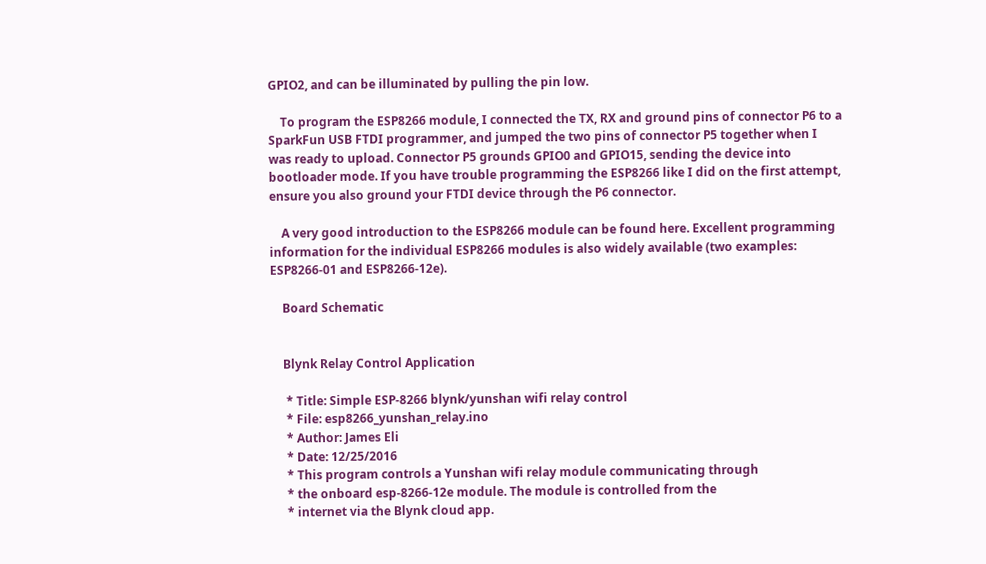GPIO2, and can be illuminated by pulling the pin low.

    To program the ESP8266 module, I connected the TX, RX and ground pins of connector P6 to a SparkFun USB FTDI programmer, and jumped the two pins of connector P5 together when I was ready to upload. Connector P5 grounds GPIO0 and GPIO15, sending the device into bootloader mode. If you have trouble programming the ESP8266 like I did on the first attempt, ensure you also ground your FTDI device through the P6 connector.

    A very good introduction to the ESP8266 module can be found here. Excellent programming information for the individual ESP8266 modules is also widely available (two examples: ESP8266-01 and ESP8266-12e).

    Board Schematic


    Blynk Relay Control Application

     * Title: Simple ESP-8266 blynk/yunshan wifi relay control
     * File: esp8266_yunshan_relay.ino
     * Author: James Eli
     * Date: 12/25/2016
     * This program controls a Yunshan wifi relay module communicating through
     * the onboard esp-8266-12e module. The module is controlled from the
     * internet via the Blynk cloud app.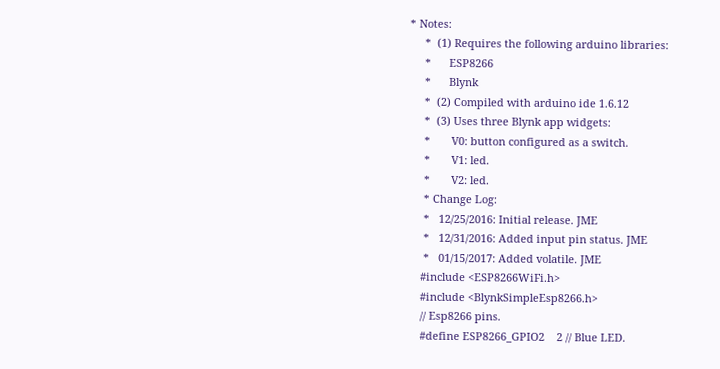* Notes:
     *  (1) Requires the following arduino libraries:
     *      ESP8266
     *      Blynk
     *  (2) Compiled with arduino ide 1.6.12
     *  (3) Uses three Blynk app widgets:
     *       V0: button configured as a switch.
     *       V1: led.
     *       V2: led.
     * Change Log:
     *   12/25/2016: Initial release. JME
     *   12/31/2016: Added input pin status. JME
     *   01/15/2017: Added volatile. JME
    #include <ESP8266WiFi.h>
    #include <BlynkSimpleEsp8266.h>
    // Esp8266 pins.
    #define ESP8266_GPIO2    2 // Blue LED.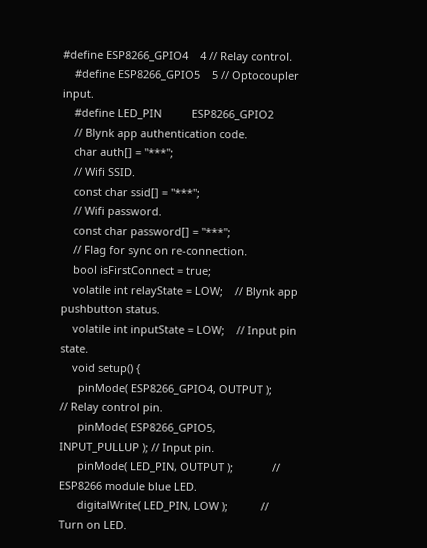#define ESP8266_GPIO4    4 // Relay control.
    #define ESP8266_GPIO5    5 // Optocoupler input.
    #define LED_PIN          ESP8266_GPIO2
    // Blynk app authentication code.
    char auth[] = "***";
    // Wifi SSID.
    const char ssid[] = "***";
    // Wifi password.
    const char password[] = "***";
    // Flag for sync on re-connection.
    bool isFirstConnect = true;
    volatile int relayState = LOW;    // Blynk app pushbutton status.
    volatile int inputState = LOW;    // Input pin state.
    void setup() {
      pinMode( ESP8266_GPIO4, OUTPUT );       // Relay control pin.
      pinMode( ESP8266_GPIO5, INPUT_PULLUP ); // Input pin.
      pinMode( LED_PIN, OUTPUT );             // ESP8266 module blue LED.
      digitalWrite( LED_PIN, LOW );           // Turn on LED.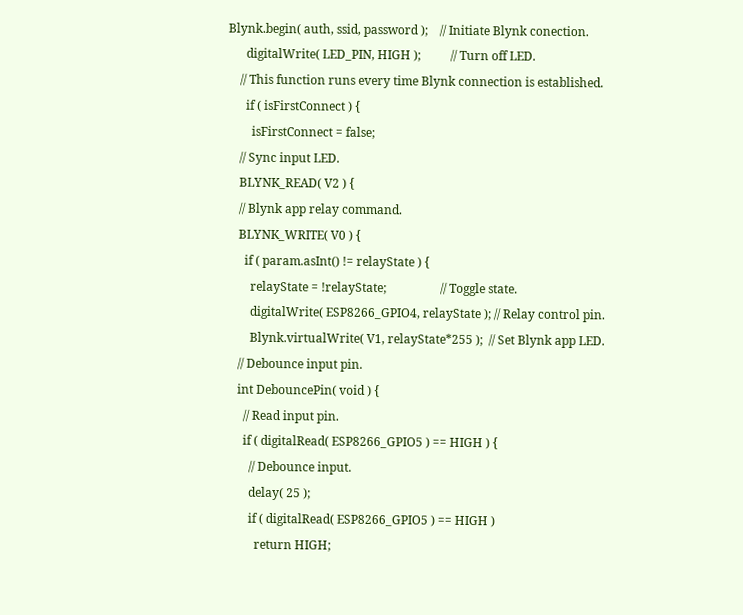Blynk.begin( auth, ssid, password );    // Initiate Blynk conection.
      digitalWrite( LED_PIN, HIGH );          // Turn off LED.
    // This function runs every time Blynk connection is established.
      if ( isFirstConnect ) {
        isFirstConnect = false;
    // Sync input LED.
    BLYNK_READ( V2 ) {
    // Blynk app relay command.
    BLYNK_WRITE( V0 ) {
      if ( param.asInt() != relayState ) {
        relayState = !relayState;                  // Toggle state.
        digitalWrite( ESP8266_GPIO4, relayState ); // Relay control pin.
        Blynk.virtualWrite( V1, relayState*255 );  // Set Blynk app LED.
    // Debounce input pin.
    int DebouncePin( void ) {
      // Read input pin.
      if ( digitalRead( ESP8266_GPIO5 ) == HIGH ) {
        // Debounce input.
        delay( 25 );
        if ( digitalRead( ESP8266_GPIO5 ) == HIGH )
          return HIGH;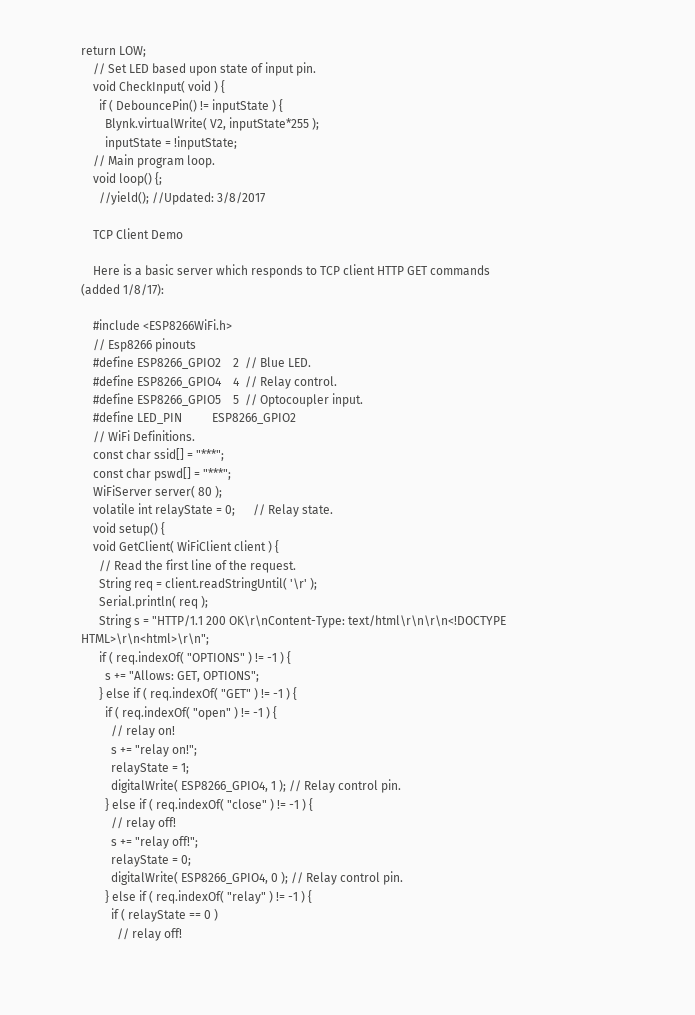return LOW;
    // Set LED based upon state of input pin.
    void CheckInput( void ) {
      if ( DebouncePin() != inputState ) {
        Blynk.virtualWrite( V2, inputState*255 );
        inputState = !inputState;
    // Main program loop.
    void loop() {;
      //yield(); //Updated: 3/8/2017

    TCP Client Demo

    Here is a basic server which responds to TCP client HTTP GET commands (added 1/8/17):

    #include <ESP8266WiFi.h>
    // Esp8266 pinouts
    #define ESP8266_GPIO2    2  // Blue LED.
    #define ESP8266_GPIO4    4  // Relay control.
    #define ESP8266_GPIO5    5  // Optocoupler input.
    #define LED_PIN          ESP8266_GPIO2
    // WiFi Definitions.
    const char ssid[] = "***";
    const char pswd[] = "***";
    WiFiServer server( 80 );
    volatile int relayState = 0;      // Relay state.
    void setup() {
    void GetClient( WiFiClient client ) {
      // Read the first line of the request.
      String req = client.readStringUntil( '\r' );
      Serial.println( req );
      String s = "HTTP/1.1 200 OK\r\nContent-Type: text/html\r\n\r\n<!DOCTYPE HTML>\r\n<html>\r\n";
      if ( req.indexOf( "OPTIONS" ) != -1 ) {
        s += "Allows: GET, OPTIONS";
      } else if ( req.indexOf( "GET" ) != -1 ) {
        if ( req.indexOf( "open" ) != -1 ) {
          // relay on!
          s += "relay on!";
          relayState = 1;
          digitalWrite( ESP8266_GPIO4, 1 ); // Relay control pin.
        } else if ( req.indexOf( "close" ) != -1 ) {
          // relay off!
          s += "relay off!";
          relayState = 0;
          digitalWrite( ESP8266_GPIO4, 0 ); // Relay control pin.
        } else if ( req.indexOf( "relay" ) != -1 ) {
          if ( relayState == 0 )
            // relay off!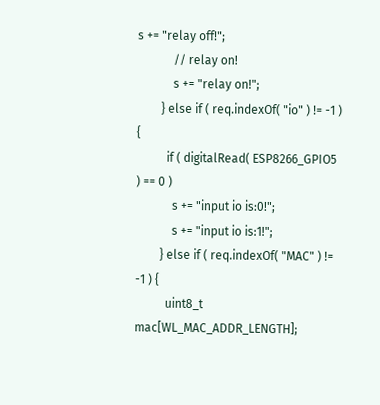s += "relay off!";
            // relay on!
            s += "relay on!";
        } else if ( req.indexOf( "io" ) != -1 ) {
          if ( digitalRead( ESP8266_GPIO5 ) == 0 )
            s += "input io is:0!";
            s += "input io is:1!";
        } else if ( req.indexOf( "MAC" ) != -1 ) {
          uint8_t mac[WL_MAC_ADDR_LENGTH];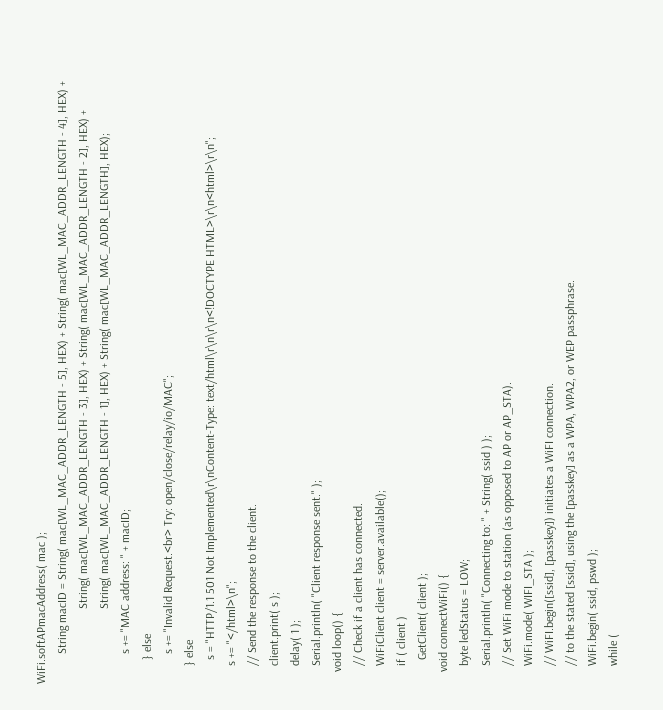WiFi.softAPmacAddress( mac );
          String macID = String( mac[WL_MAC_ADDR_LENGTH - 5], HEX) + String( mac[WL_MAC_ADDR_LENGTH - 4], HEX) +
                         String( mac[WL_MAC_ADDR_LENGTH - 3], HEX) + String( mac[WL_MAC_ADDR_LENGTH - 2], HEX) +
                         String( mac[WL_MAC_ADDR_LENGTH - 1], HEX) + String( mac[WL_MAC_ADDR_LENGTH], HEX);
          s += "MAC address: " + macID;
        } else
          s += "Invalid Request.<br> Try: open/close/relay/io/MAC";
      } else
        s = "HTTP/1.1 501 Not Implemented\r\nContent-Type: text/html\r\n\r\n<!DOCTYPE HTML>\r\n<html>\r\n";
      s += "</html>\n";
      // Send the response to the client.
      client.print( s );
      delay( 1 );
      Serial.println( "Client response sent." );
    void loop() {
      // Check if a client has connected.
      WiFiClient client = server.available();
      if ( client )
        GetClient( client );
    void connectWiFi() {
      byte ledStatus = LOW;
      Serial.println( "Connecting to: " + String( ssid ) );
      // Set WiFi mode to station (as opposed to AP or AP_STA).
      WiFi.mode( WIFI_STA );
      // WiFI.begin([ssid], [passkey]) initiates a WiFI connection.
      // to the stated [ssid], using the [passkey] as a WPA, WPA2, or WEP passphrase.
      WiFi.begin( ssid, pswd );
      while (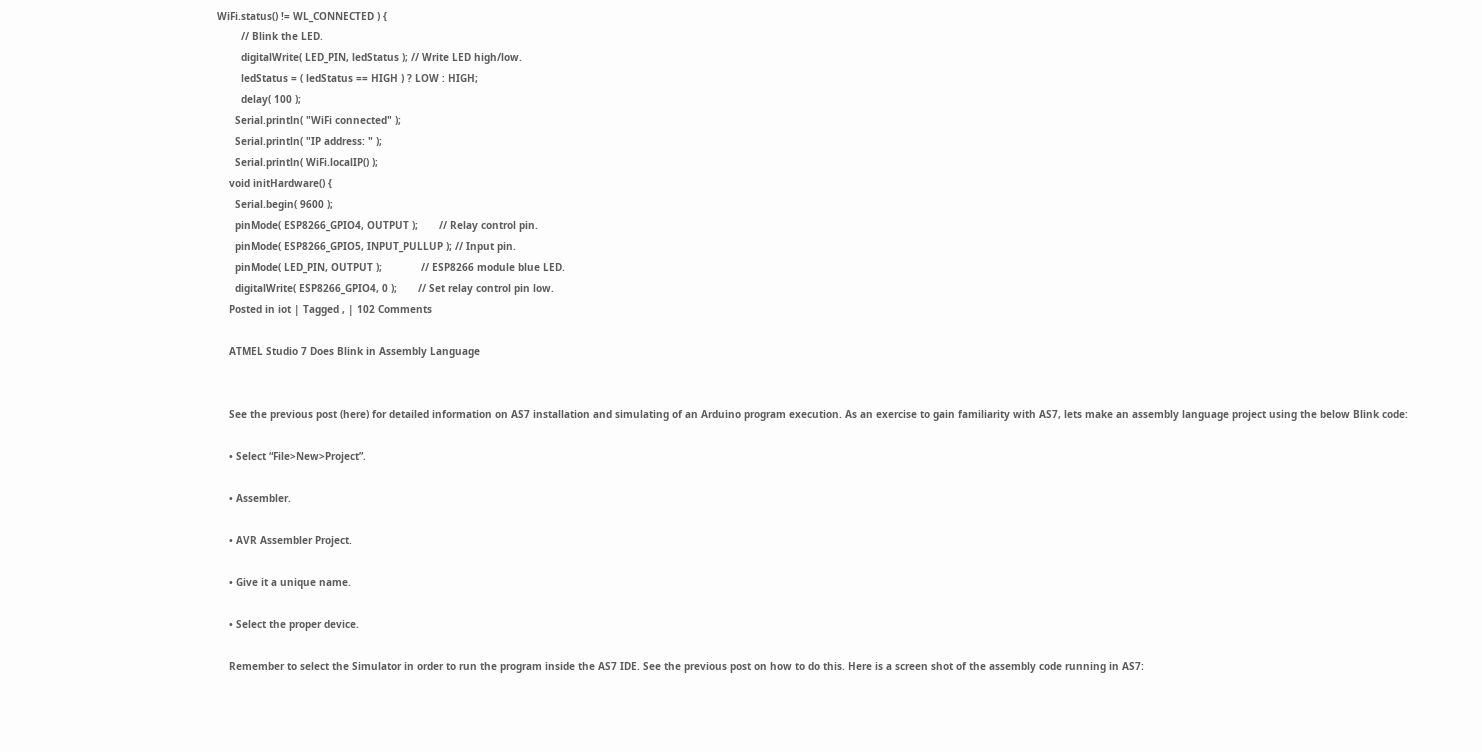WiFi.status() != WL_CONNECTED ) {
        // Blink the LED.
        digitalWrite( LED_PIN, ledStatus ); // Write LED high/low.
        ledStatus = ( ledStatus == HIGH ) ? LOW : HIGH;
        delay( 100 );
      Serial.println( "WiFi connected" );
      Serial.println( "IP address: " );
      Serial.println( WiFi.localIP() );
    void initHardware() {
      Serial.begin( 9600 );
      pinMode( ESP8266_GPIO4, OUTPUT );       // Relay control pin.
      pinMode( ESP8266_GPIO5, INPUT_PULLUP ); // Input pin.
      pinMode( LED_PIN, OUTPUT );             // ESP8266 module blue LED.
      digitalWrite( ESP8266_GPIO4, 0 );       // Set relay control pin low.
    Posted in iot | Tagged , | 102 Comments

    ATMEL Studio 7 Does Blink in Assembly Language


    See the previous post (here) for detailed information on AS7 installation and simulating of an Arduino program execution. As an exercise to gain familiarity with AS7, lets make an assembly language project using the below Blink code:

    • Select “File>New>Project”.

    • Assembler.

    • AVR Assembler Project.

    • Give it a unique name.

    • Select the proper device.

    Remember to select the Simulator in order to run the program inside the AS7 IDE. See the previous post on how to do this. Here is a screen shot of the assembly code running in AS7: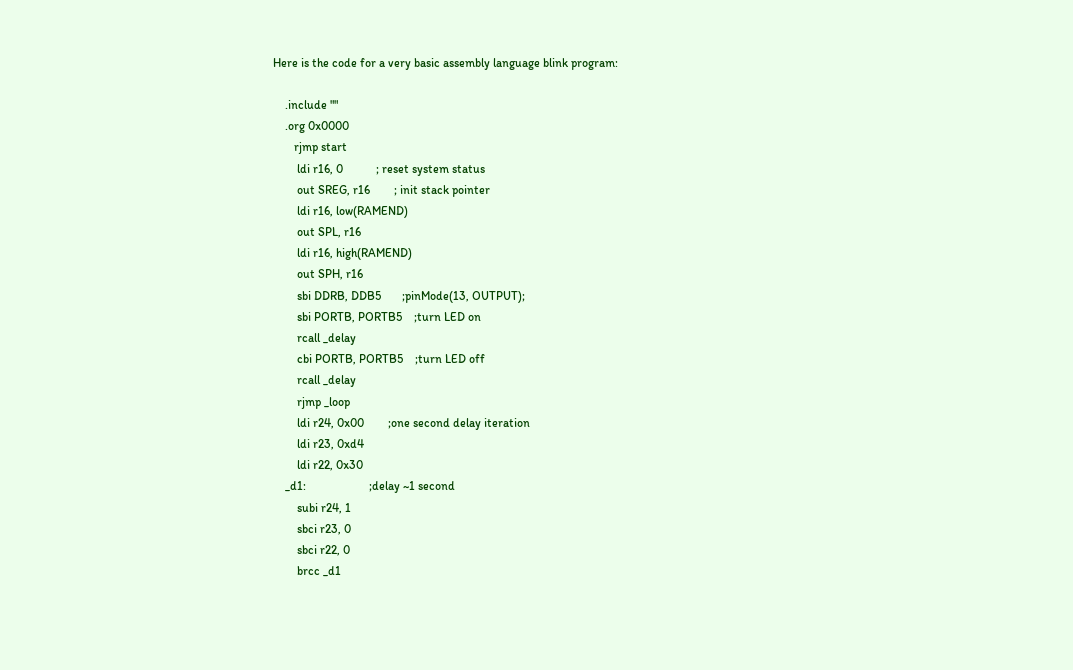Here is the code for a very basic assembly language blink program:

    .include ""
    .org 0x0000
       rjmp start
        ldi r16, 0           ; reset system status
        out SREG, r16        ; init stack pointer
        ldi r16, low(RAMEND)
        out SPL, r16
        ldi r16, high(RAMEND)
        out SPH, r16
        sbi DDRB, DDB5       ;pinMode(13, OUTPUT);
        sbi PORTB, PORTB5    ;turn LED on
        rcall _delay
        cbi PORTB, PORTB5    ;turn LED off
        rcall _delay
        rjmp _loop
        ldi r24, 0x00        ;one second delay iteration
        ldi r23, 0xd4
        ldi r22, 0x30
    _d1:                     ;delay ~1 second
        subi r24, 1
        sbci r23, 0
        sbci r22, 0
        brcc _d1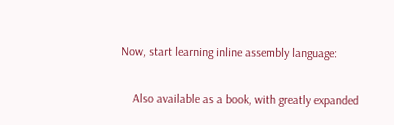Now, start learning inline assembly language:

    Also available as a book, with greatly expanded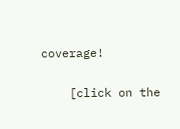coverage!

    [click on the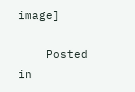image]

    Posted in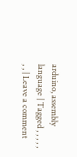arduino, assembly language | Tagged , , , , , , , | Leave a comment